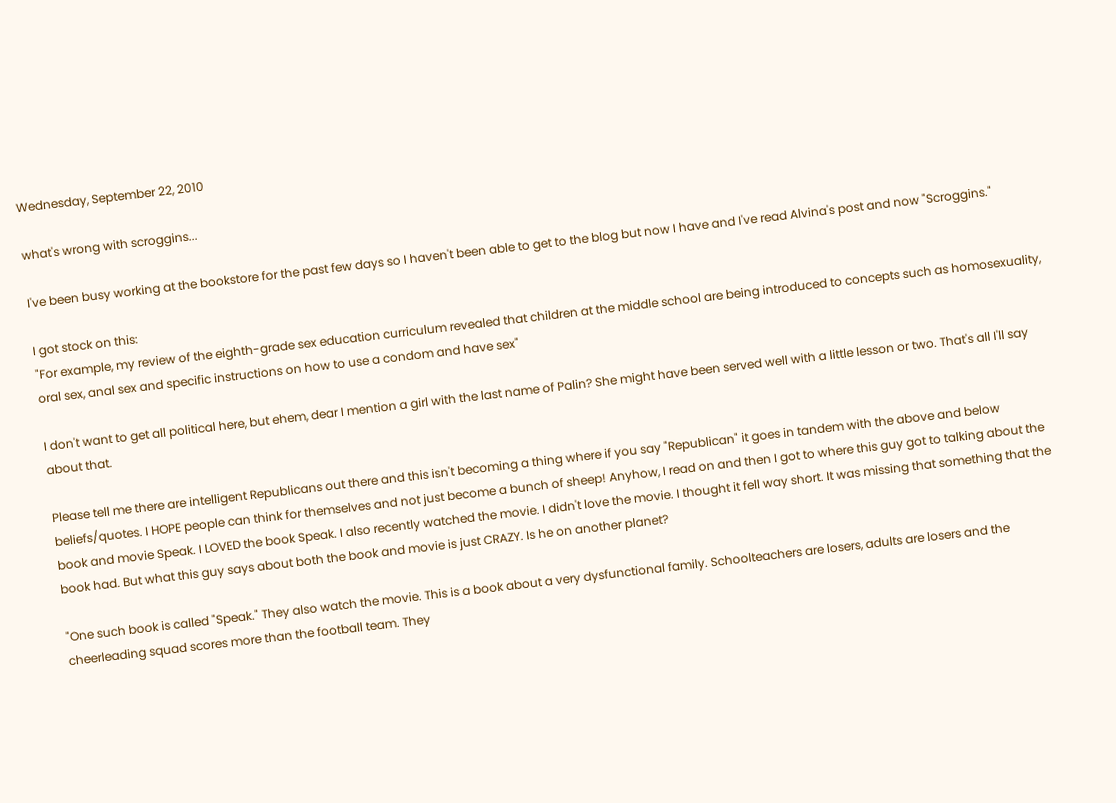Wednesday, September 22, 2010

what's wrong with scroggins...

I've been busy working at the bookstore for the past few days so I haven't been able to get to the blog but now I have and I've read Alvina's post and now "Scroggins."

I got stock on this:
"For example, my review of the eighth-grade sex education curriculum revealed that children at the middle school are being introduced to concepts such as homosexuality, oral sex, anal sex and specific instructions on how to use a condom and have sex"

I don't want to get all political here, but ehem, dear I mention a girl with the last name of Palin? She might have been served well with a little lesson or two. That's all I'll say about that.

Please tell me there are intelligent Republicans out there and this isn't becoming a thing where if you say "Republican" it goes in tandem with the above and below beliefs/quotes. I HOPE people can think for themselves and not just become a bunch of sheep! Anyhow, I read on and then I got to where this guy got to talking about the book and movie Speak. I LOVED the book Speak. I also recently watched the movie. I didn't love the movie. I thought it fell way short. It was missing that something that the book had. But what this guy says about both the book and movie is just CRAZY. Is he on another planet?

"One such book is called "Speak." They also watch the movie. This is a book about a very dysfunctional family. Schoolteachers are losers, adults are losers and the cheerleading squad scores more than the football team. They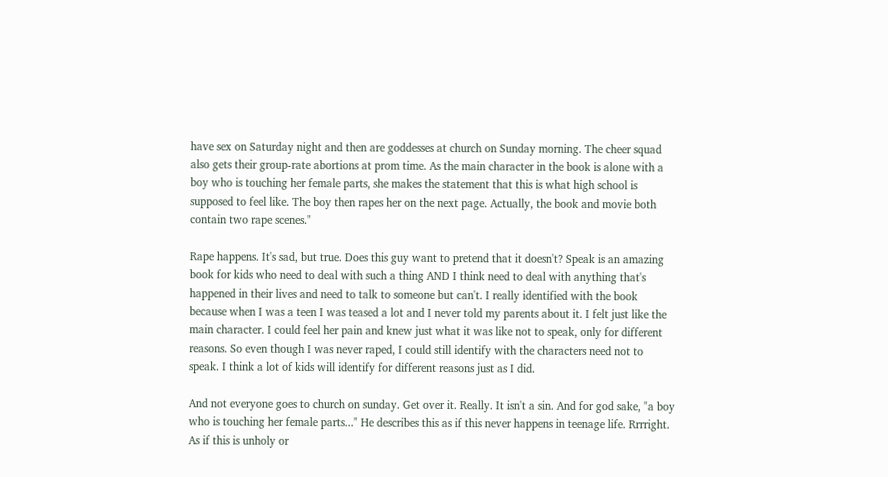have sex on Saturday night and then are goddesses at church on Sunday morning. The cheer squad also gets their group-rate abortions at prom time. As the main character in the book is alone with a boy who is touching her female parts, she makes the statement that this is what high school is supposed to feel like. The boy then rapes her on the next page. Actually, the book and movie both contain two rape scenes."

Rape happens. It's sad, but true. Does this guy want to pretend that it doesn't? Speak is an amazing book for kids who need to deal with such a thing AND I think need to deal with anything that's happened in their lives and need to talk to someone but can't. I really identified with the book because when I was a teen I was teased a lot and I never told my parents about it. I felt just like the main character. I could feel her pain and knew just what it was like not to speak, only for different reasons. So even though I was never raped, I could still identify with the characters need not to speak. I think a lot of kids will identify for different reasons just as I did.

And not everyone goes to church on sunday. Get over it. Really. It isn't a sin. And for god sake, "a boy who is touching her female parts..." He describes this as if this never happens in teenage life. Rrrright. As if this is unholy or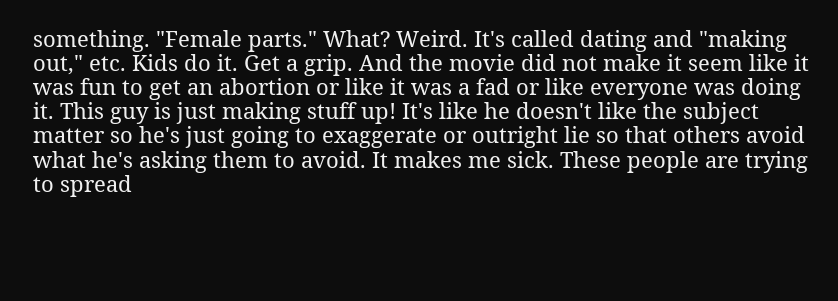something. "Female parts." What? Weird. It's called dating and "making out," etc. Kids do it. Get a grip. And the movie did not make it seem like it was fun to get an abortion or like it was a fad or like everyone was doing it. This guy is just making stuff up! It's like he doesn't like the subject matter so he's just going to exaggerate or outright lie so that others avoid what he's asking them to avoid. It makes me sick. These people are trying to spread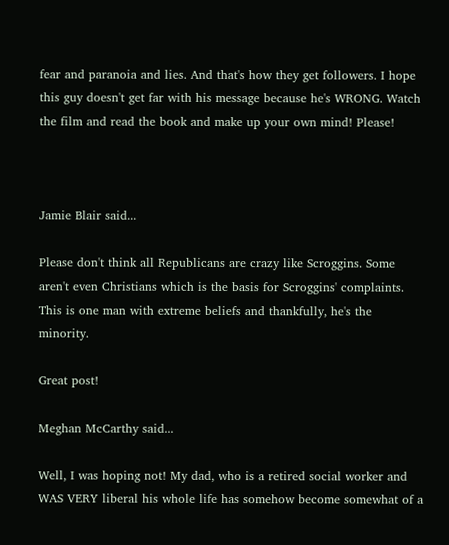fear and paranoia and lies. And that's how they get followers. I hope this guy doesn't get far with his message because he's WRONG. Watch the film and read the book and make up your own mind! Please!



Jamie Blair said...

Please don't think all Republicans are crazy like Scroggins. Some aren't even Christians which is the basis for Scroggins' complaints. This is one man with extreme beliefs and thankfully, he's the minority.

Great post!

Meghan McCarthy said...

Well, I was hoping not! My dad, who is a retired social worker and WAS VERY liberal his whole life has somehow become somewhat of a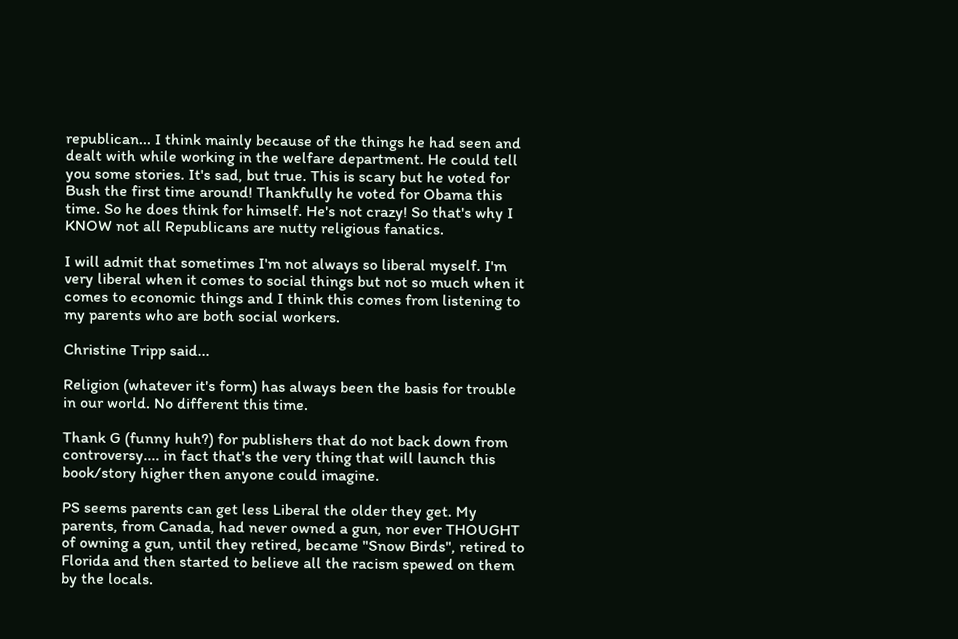republican... I think mainly because of the things he had seen and dealt with while working in the welfare department. He could tell you some stories. It's sad, but true. This is scary but he voted for Bush the first time around! Thankfully he voted for Obama this time. So he does think for himself. He's not crazy! So that's why I KNOW not all Republicans are nutty religious fanatics.

I will admit that sometimes I'm not always so liberal myself. I'm very liberal when it comes to social things but not so much when it comes to economic things and I think this comes from listening to my parents who are both social workers.

Christine Tripp said...

Religion (whatever it's form) has always been the basis for trouble in our world. No different this time.

Thank G (funny huh?) for publishers that do not back down from controversy.... in fact that's the very thing that will launch this book/story higher then anyone could imagine.

PS seems parents can get less Liberal the older they get. My parents, from Canada, had never owned a gun, nor ever THOUGHT of owning a gun, until they retired, became "Snow Birds", retired to Florida and then started to believe all the racism spewed on them by the locals.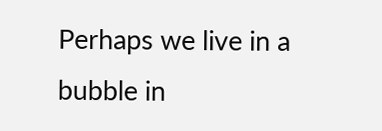Perhaps we live in a bubble in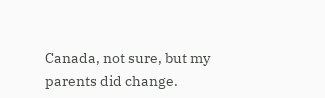Canada, not sure, but my parents did change.